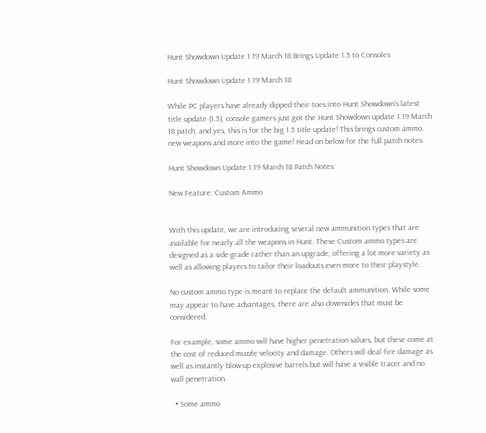Hunt Showdown Update 1.19 March 18 Brings Update 1.5 to Consoles

Hunt Showdown Update 1.19 March 18

While PC players have already dipped their toes into Hunt Showdown’s latest title update (1.5), console gamers just got the Hunt Showdown update 1.19 March 18 patch, and yes, this is for the big 1.5 title update! This brings custom ammo, new weapons and more into the game! Head on below for the full patch notes.

Hunt Showdown Update 1.19 March 18 Patch Notes:

New Feature: Custom Ammo


With this update, we are introducing several new ammunition types that are available for nearly all the weapons in Hunt. These Custom ammo types are designed as a side-grade rather than an upgrade, offering a lot more variety as well as allowing players to tailor their loadouts even more to their playstyle.

No custom ammo type is meant to replace the default ammunition. While some may appear to have advantages, there are also downsides that must be considered.

For example, some ammo will have higher penetration values, but these come at the cost of reduced muzzle velocity and damage. Others will deal fire damage as well as instantly blow-up explosive barrels but will have a visible tracer and no wall penetration.

  • Some ammo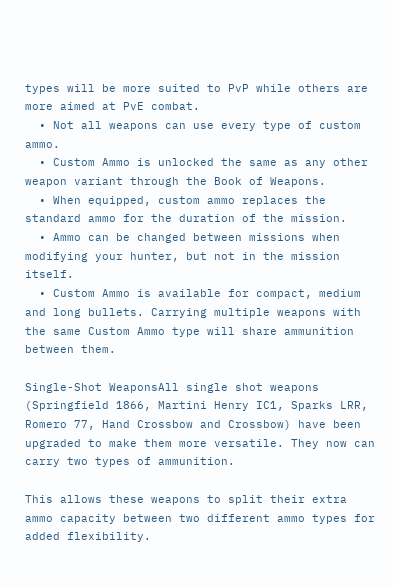types will be more suited to PvP while others are more aimed at PvE combat.
  • Not all weapons can use every type of custom ammo.
  • Custom Ammo is unlocked the same as any other weapon variant through the Book of Weapons.
  • When equipped, custom ammo replaces the standard ammo for the duration of the mission.
  • Ammo can be changed between missions when modifying your hunter, but not in the mission itself.
  • Custom Ammo is available for compact, medium and long bullets. Carrying multiple weapons with the same Custom Ammo type will share ammunition between them.

Single-Shot WeaponsAll single shot weapons (Springfield 1866, Martini Henry IC1, Sparks LRR, Romero 77, Hand Crossbow and Crossbow) have been upgraded to make them more versatile. They now can carry two types of ammunition.

This allows these weapons to split their extra ammo capacity between two different ammo types for added flexibility.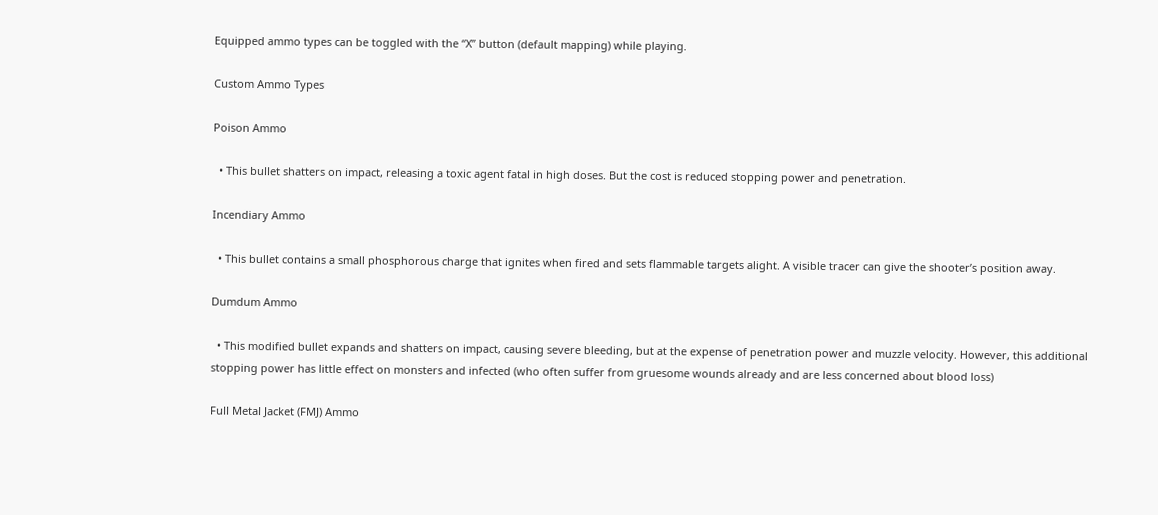Equipped ammo types can be toggled with the “X” button (default mapping) while playing.

Custom Ammo Types

Poison Ammo

  • This bullet shatters on impact, releasing a toxic agent fatal in high doses. But the cost is reduced stopping power and penetration.

Incendiary Ammo

  • This bullet contains a small phosphorous charge that ignites when fired and sets flammable targets alight. A visible tracer can give the shooter’s position away.

Dumdum Ammo

  • This modified bullet expands and shatters on impact, causing severe bleeding, but at the expense of penetration power and muzzle velocity. However, this additional stopping power has little effect on monsters and infected (who often suffer from gruesome wounds already and are less concerned about blood loss)

Full Metal Jacket (FMJ) Ammo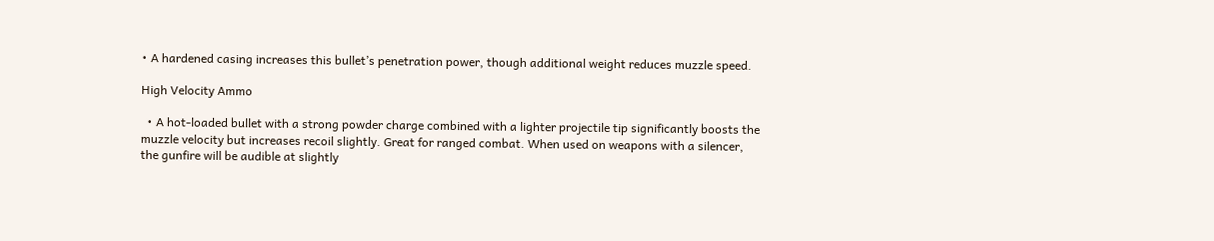• A hardened casing increases this bullet’s penetration power, though additional weight reduces muzzle speed.

High Velocity Ammo

  • A hot-loaded bullet with a strong powder charge combined with a lighter projectile tip significantly boosts the muzzle velocity but increases recoil slightly. Great for ranged combat. When used on weapons with a silencer, the gunfire will be audible at slightly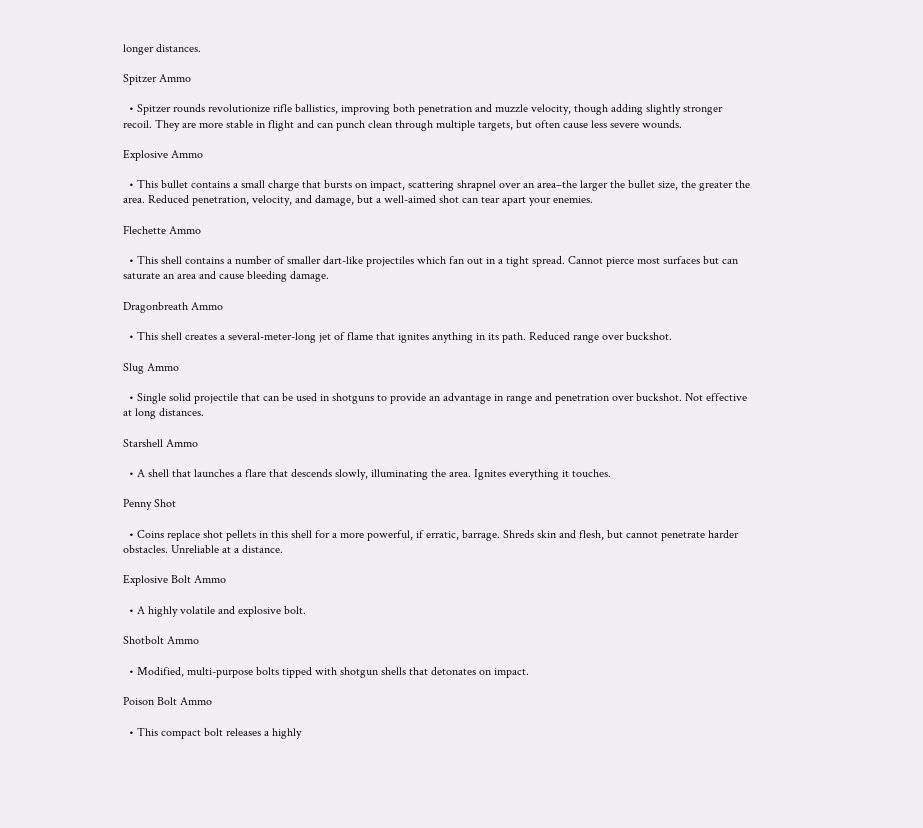longer distances.

Spitzer Ammo

  • Spitzer rounds revolutionize rifle ballistics, improving both penetration and muzzle velocity, though adding slightly stronger recoil. They are more stable in flight and can punch clean through multiple targets, but often cause less severe wounds.

Explosive Ammo

  • This bullet contains a small charge that bursts on impact, scattering shrapnel over an area–the larger the bullet size, the greater the area. Reduced penetration, velocity, and damage, but a well-aimed shot can tear apart your enemies.

Flechette Ammo

  • This shell contains a number of smaller dart-like projectiles which fan out in a tight spread. Cannot pierce most surfaces but can saturate an area and cause bleeding damage.

Dragonbreath Ammo

  • This shell creates a several-meter-long jet of flame that ignites anything in its path. Reduced range over buckshot.

Slug Ammo

  • Single solid projectile that can be used in shotguns to provide an advantage in range and penetration over buckshot. Not effective at long distances.

Starshell Ammo

  • A shell that launches a flare that descends slowly, illuminating the area. Ignites everything it touches.

Penny Shot

  • Coins replace shot pellets in this shell for a more powerful, if erratic, barrage. Shreds skin and flesh, but cannot penetrate harder obstacles. Unreliable at a distance.

Explosive Bolt Ammo

  • A highly volatile and explosive bolt.

Shotbolt Ammo

  • Modified, multi-purpose bolts tipped with shotgun shells that detonates on impact.

Poison Bolt Ammo

  • This compact bolt releases a highly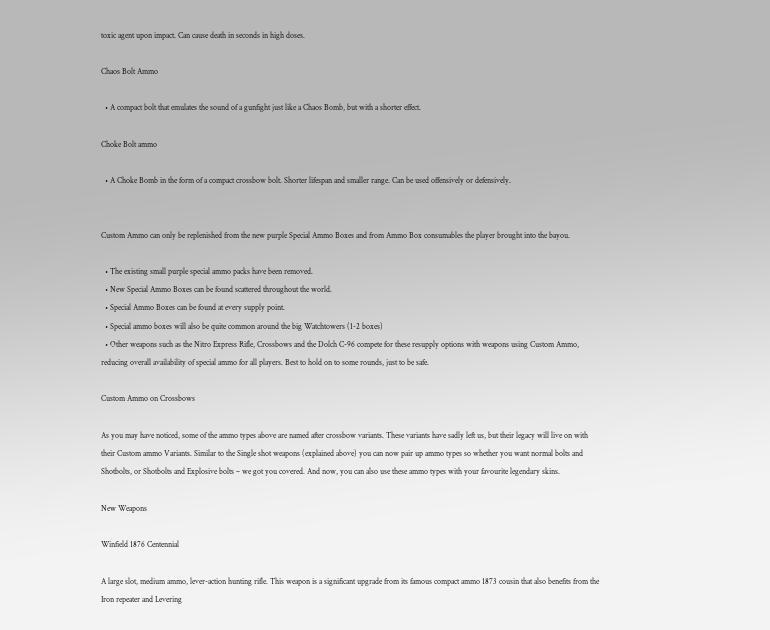toxic agent upon impact. Can cause death in seconds in high doses.

Chaos Bolt Ammo

  • A compact bolt that emulates the sound of a gunfight just like a Chaos Bomb, but with a shorter effect.

Choke Bolt ammo

  • A Choke Bomb in the form of a compact crossbow bolt. Shorter lifespan and smaller range. Can be used offensively or defensively.


Custom Ammo can only be replenished from the new purple Special Ammo Boxes and from Ammo Box consumables the player brought into the bayou.

  • The existing small purple special ammo packs have been removed.
  • New Special Ammo Boxes can be found scattered throughout the world.
  • Special Ammo Boxes can be found at every supply point.
  • Special ammo boxes will also be quite common around the big Watchtowers (1-2 boxes)
  • Other weapons such as the Nitro Express Rifle, Crossbows and the Dolch C-96 compete for these resupply options with weapons using Custom Ammo, reducing overall availability of special ammo for all players. Best to hold on to some rounds, just to be safe.

Custom Ammo on Crossbows

As you may have noticed, some of the ammo types above are named after crossbow variants. These variants have sadly left us, but their legacy will live on with their Custom ammo Variants. Similar to the Single shot weapons (explained above) you can now pair up ammo types so whether you want normal bolts and Shotbolts, or Shotbolts and Explosive bolts – we got you covered. And now, you can also use these ammo types with your favourite legendary skins.

New Weapons

Winfield 1876 Centennial

A large slot, medium ammo, lever-action hunting rifle. This weapon is a significant upgrade from its famous compact ammo 1873 cousin that also benefits from the Iron repeater and Levering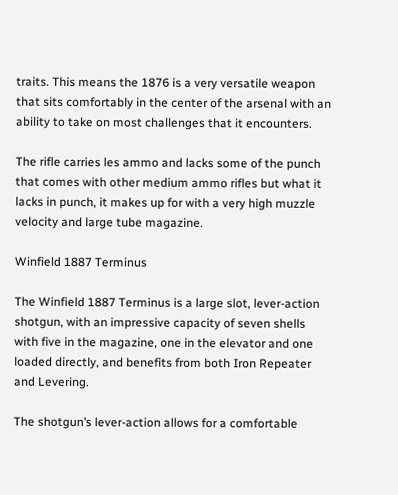traits. This means the 1876 is a very versatile weapon that sits comfortably in the center of the arsenal with an ability to take on most challenges that it encounters.

The rifle carries les ammo and lacks some of the punch that comes with other medium ammo rifles but what it lacks in punch, it makes up for with a very high muzzle velocity and large tube magazine.

Winfield 1887 Terminus

The Winfield 1887 Terminus is a large slot, lever-action shotgun, with an impressive capacity of seven shells with five in the magazine, one in the elevator and one loaded directly, and benefits from both Iron Repeater and Levering.

The shotgun’s lever-action allows for a comfortable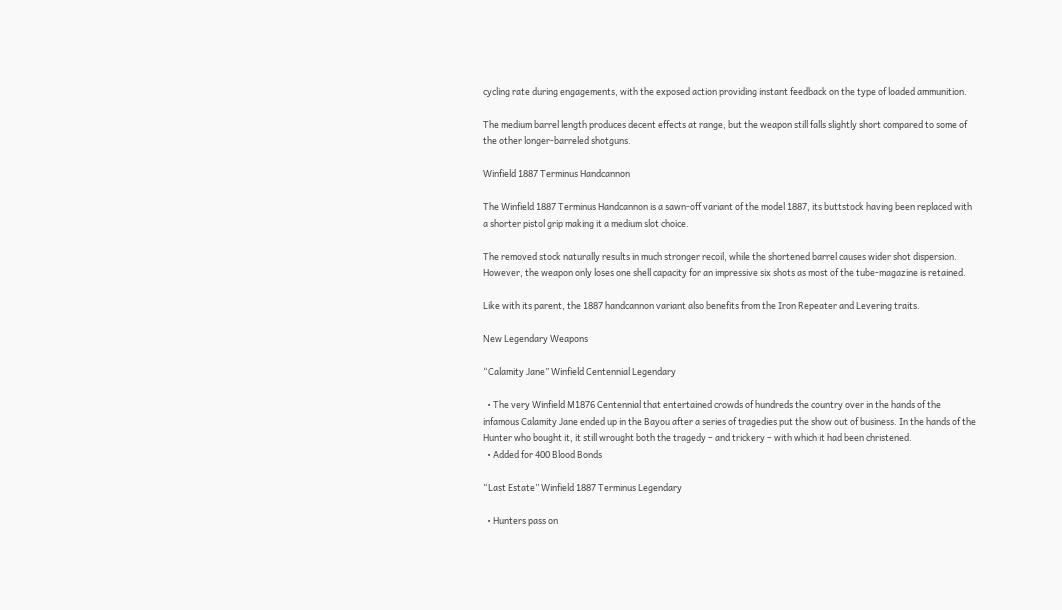cycling rate during engagements, with the exposed action providing instant feedback on the type of loaded ammunition.

The medium barrel length produces decent effects at range, but the weapon still falls slightly short compared to some of the other longer-barreled shotguns.

Winfield 1887 Terminus Handcannon

The Winfield 1887 Terminus Handcannon is a sawn-off variant of the model 1887, its buttstock having been replaced with a shorter pistol grip making it a medium slot choice.

The removed stock naturally results in much stronger recoil, while the shortened barrel causes wider shot dispersion. However, the weapon only loses one shell capacity for an impressive six shots as most of the tube-magazine is retained.

Like with its parent, the 1887 handcannon variant also benefits from the Iron Repeater and Levering traits.

New Legendary Weapons

“Calamity Jane” Winfield Centennial Legendary

  • The very Winfield M1876 Centennial that entertained crowds of hundreds the country over in the hands of the infamous Calamity Jane ended up in the Bayou after a series of tragedies put the show out of business. In the hands of the Hunter who bought it, it still wrought both the tragedy – and trickery – with which it had been christened.
  • Added for 400 Blood Bonds

“Last Estate” Winfield 1887 Terminus Legendary

  • Hunters pass on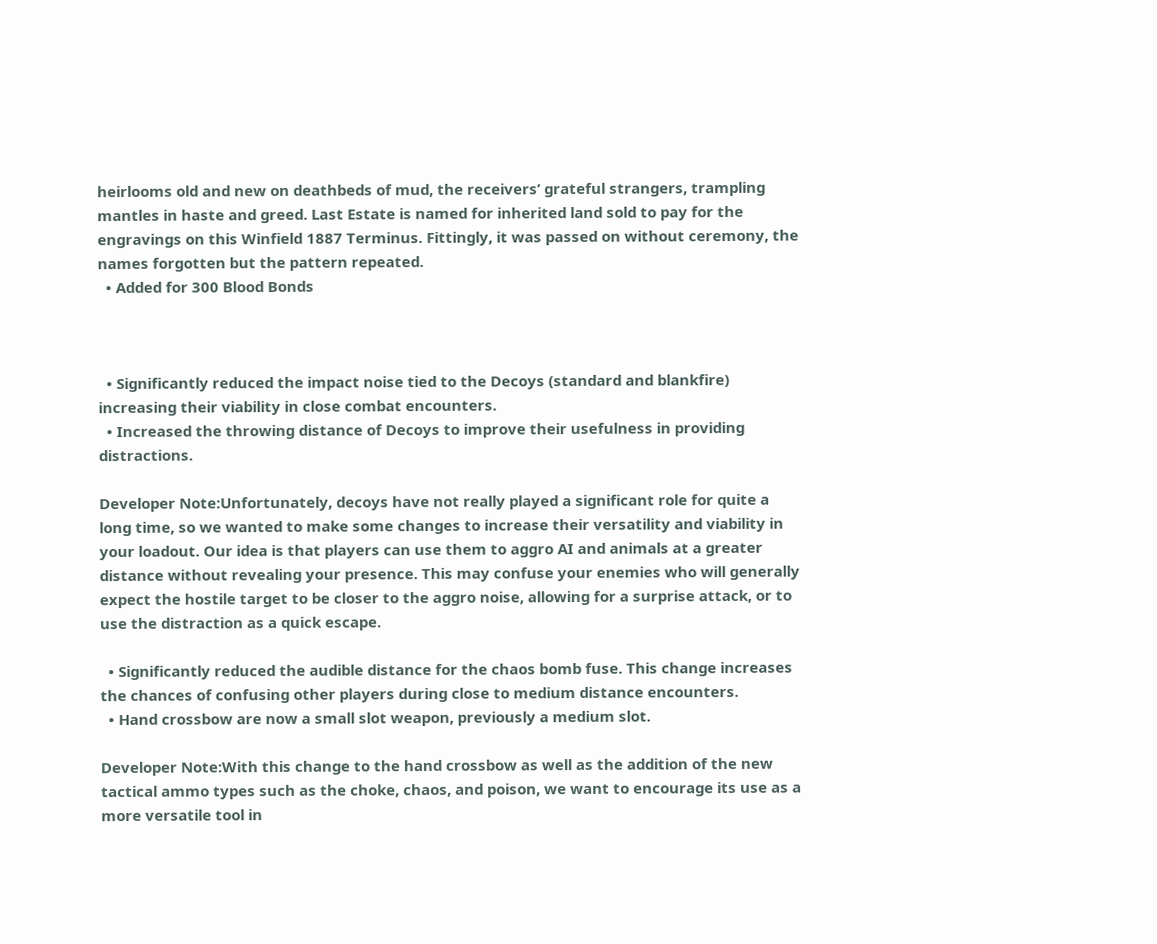heirlooms old and new on deathbeds of mud, the receivers’ grateful strangers, trampling mantles in haste and greed. Last Estate is named for inherited land sold to pay for the engravings on this Winfield 1887 Terminus. Fittingly, it was passed on without ceremony, the names forgotten but the pattern repeated.
  • Added for 300 Blood Bonds



  • Significantly reduced the impact noise tied to the Decoys (standard and blankfire) increasing their viability in close combat encounters.
  • Increased the throwing distance of Decoys to improve their usefulness in providing distractions.

Developer Note:Unfortunately, decoys have not really played a significant role for quite a long time, so we wanted to make some changes to increase their versatility and viability in your loadout. Our idea is that players can use them to aggro AI and animals at a greater distance without revealing your presence. This may confuse your enemies who will generally expect the hostile target to be closer to the aggro noise, allowing for a surprise attack, or to use the distraction as a quick escape.

  • Significantly reduced the audible distance for the chaos bomb fuse. This change increases the chances of confusing other players during close to medium distance encounters.
  • Hand crossbow are now a small slot weapon, previously a medium slot.

Developer Note:With this change to the hand crossbow as well as the addition of the new tactical ammo types such as the choke, chaos, and poison, we want to encourage its use as a more versatile tool in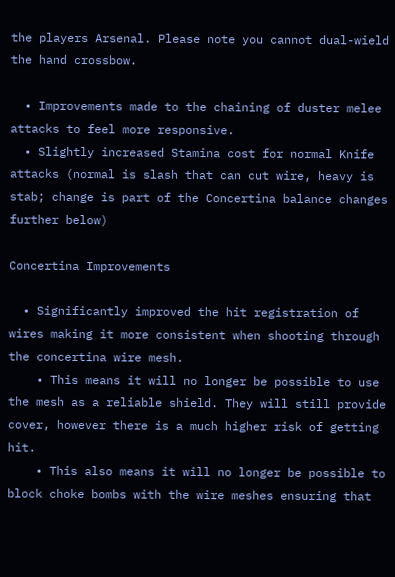the players Arsenal. Please note you cannot dual-wield the hand crossbow.

  • Improvements made to the chaining of duster melee attacks to feel more responsive.
  • Slightly increased Stamina cost for normal Knife attacks (normal is slash that can cut wire, heavy is stab; change is part of the Concertina balance changes further below)

Concertina Improvements

  • Significantly improved the hit registration of wires making it more consistent when shooting through the concertina wire mesh.
    • This means it will no longer be possible to use the mesh as a reliable shield. They will still provide cover, however there is a much higher risk of getting hit.
    • This also means it will no longer be possible to block choke bombs with the wire meshes ensuring that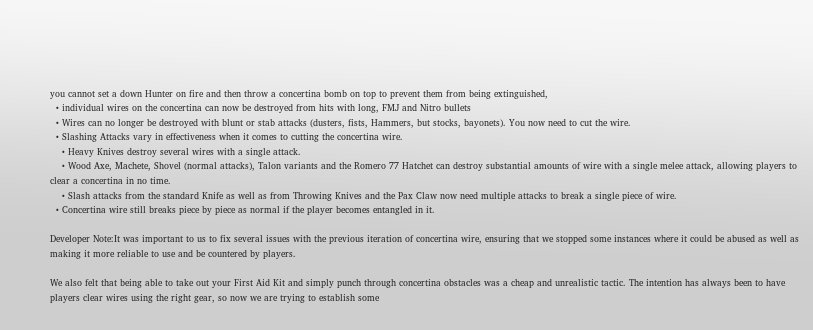you cannot set a down Hunter on fire and then throw a concertina bomb on top to prevent them from being extinguished,
  • individual wires on the concertina can now be destroyed from hits with long, FMJ and Nitro bullets
  • Wires can no longer be destroyed with blunt or stab attacks (dusters, fists, Hammers, but stocks, bayonets). You now need to cut the wire.
  • Slashing Attacks vary in effectiveness when it comes to cutting the concertina wire.
    • Heavy Knives destroy several wires with a single attack.
    • Wood Axe, Machete, Shovel (normal attacks), Talon variants and the Romero 77 Hatchet can destroy substantial amounts of wire with a single melee attack, allowing players to clear a concertina in no time.
    • Slash attacks from the standard Knife as well as from Throwing Knives and the Pax Claw now need multiple attacks to break a single piece of wire.
  • Concertina wire still breaks piece by piece as normal if the player becomes entangled in it.

Developer Note:It was important to us to fix several issues with the previous iteration of concertina wire, ensuring that we stopped some instances where it could be abused as well as making it more reliable to use and be countered by players.

We also felt that being able to take out your First Aid Kit and simply punch through concertina obstacles was a cheap and unrealistic tactic. The intention has always been to have players clear wires using the right gear, so now we are trying to establish some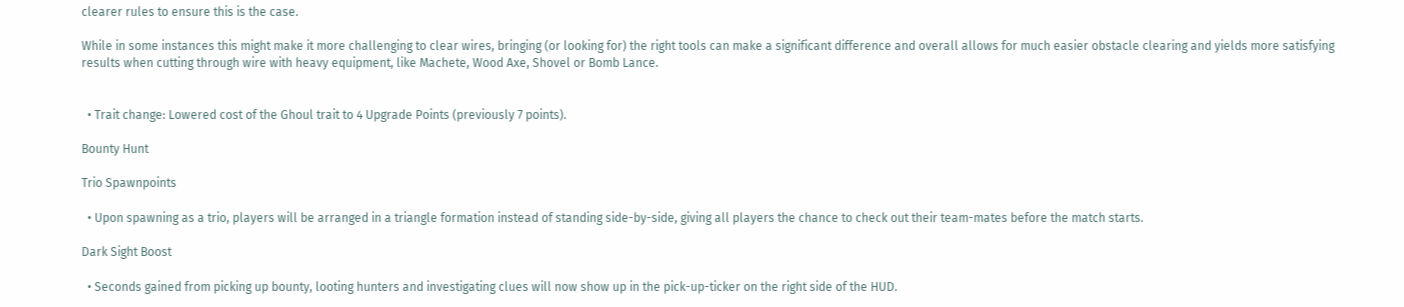clearer rules to ensure this is the case.

While in some instances this might make it more challenging to clear wires, bringing (or looking for) the right tools can make a significant difference and overall allows for much easier obstacle clearing and yields more satisfying results when cutting through wire with heavy equipment, like Machete, Wood Axe, Shovel or Bomb Lance.


  • Trait change: Lowered cost of the Ghoul trait to 4 Upgrade Points (previously 7 points).

Bounty Hunt

Trio Spawnpoints

  • Upon spawning as a trio, players will be arranged in a triangle formation instead of standing side-by-side, giving all players the chance to check out their team-mates before the match starts.

Dark Sight Boost

  • Seconds gained from picking up bounty, looting hunters and investigating clues will now show up in the pick-up-ticker on the right side of the HUD.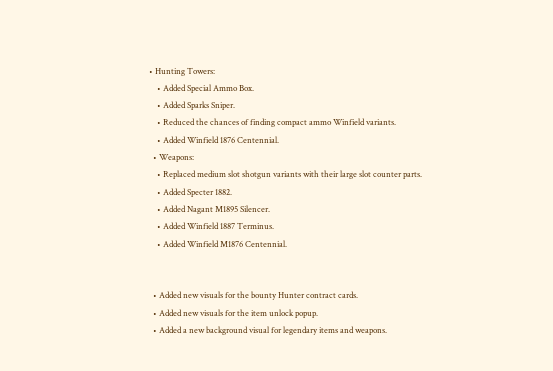• Hunting Towers:
    • Added Special Ammo Box.
    • Added Sparks Sniper.
    • Reduced the chances of finding compact ammo Winfield variants.
    • Added Winfield 1876 Centennial.
  • Weapons:
    • Replaced medium slot shotgun variants with their large slot counter parts.
    • Added Specter 1882.
    • Added Nagant M1895 Silencer.
    • Added Winfield 1887 Terminus.
    • Added Winfield M1876 Centennial.


  • Added new visuals for the bounty Hunter contract cards.
  • Added new visuals for the item unlock popup.
  • Added a new background visual for legendary items and weapons.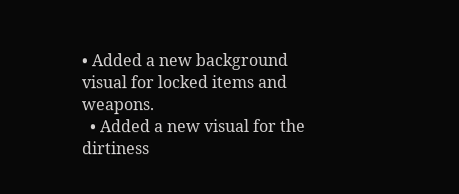• Added a new background visual for locked items and weapons.
  • Added a new visual for the dirtiness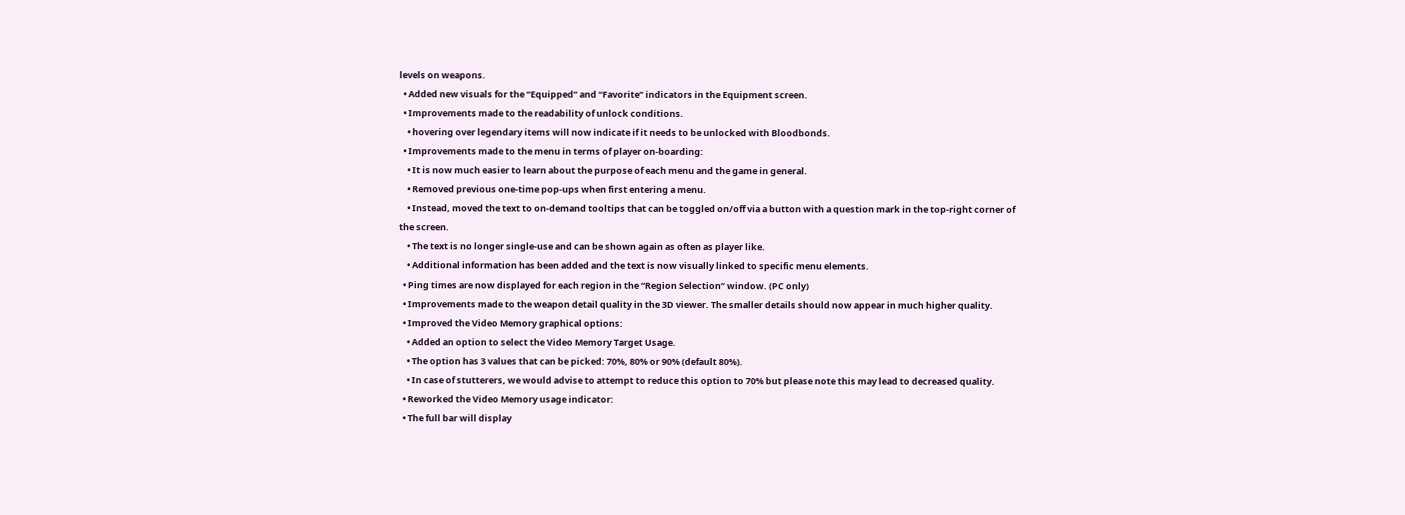levels on weapons.
  • Added new visuals for the “Equipped” and “Favorite” indicators in the Equipment screen.
  • Improvements made to the readability of unlock conditions.
    • hovering over legendary items will now indicate if it needs to be unlocked with Bloodbonds.
  • Improvements made to the menu in terms of player on-boarding:
    • It is now much easier to learn about the purpose of each menu and the game in general.
    • Removed previous one-time pop-ups when first entering a menu.
    • Instead, moved the text to on-demand tooltips that can be toggled on/off via a button with a question mark in the top-right corner of the screen.
    • The text is no longer single-use and can be shown again as often as player like.
    • Additional information has been added and the text is now visually linked to specific menu elements.
  • Ping times are now displayed for each region in the “Region Selection” window. (PC only)
  • Improvements made to the weapon detail quality in the 3D viewer. The smaller details should now appear in much higher quality.
  • Improved the Video Memory graphical options:
    • Added an option to select the Video Memory Target Usage.
    • The option has 3 values that can be picked: 70%, 80% or 90% (default 80%).
    • In case of stutterers, we would advise to attempt to reduce this option to 70% but please note this may lead to decreased quality.
  • Reworked the Video Memory usage indicator:
  • The full bar will display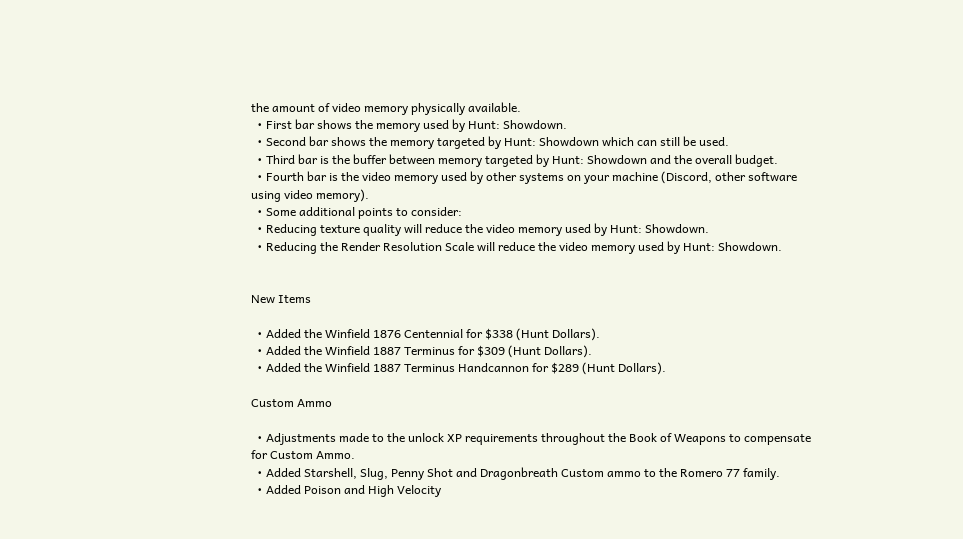the amount of video memory physically available.
  • First bar shows the memory used by Hunt: Showdown.
  • Second bar shows the memory targeted by Hunt: Showdown which can still be used.
  • Third bar is the buffer between memory targeted by Hunt: Showdown and the overall budget.
  • Fourth bar is the video memory used by other systems on your machine (Discord, other software using video memory).
  • Some additional points to consider:
  • Reducing texture quality will reduce the video memory used by Hunt: Showdown.
  • Reducing the Render Resolution Scale will reduce the video memory used by Hunt: Showdown.


New Items

  • Added the Winfield 1876 Centennial for $338 (Hunt Dollars).
  • Added the Winfield 1887 Terminus for $309 (Hunt Dollars).
  • Added the Winfield 1887 Terminus Handcannon for $289 (Hunt Dollars).

Custom Ammo

  • Adjustments made to the unlock XP requirements throughout the Book of Weapons to compensate for Custom Ammo.
  • Added Starshell, Slug, Penny Shot and Dragonbreath Custom ammo to the Romero 77 family.
  • Added Poison and High Velocity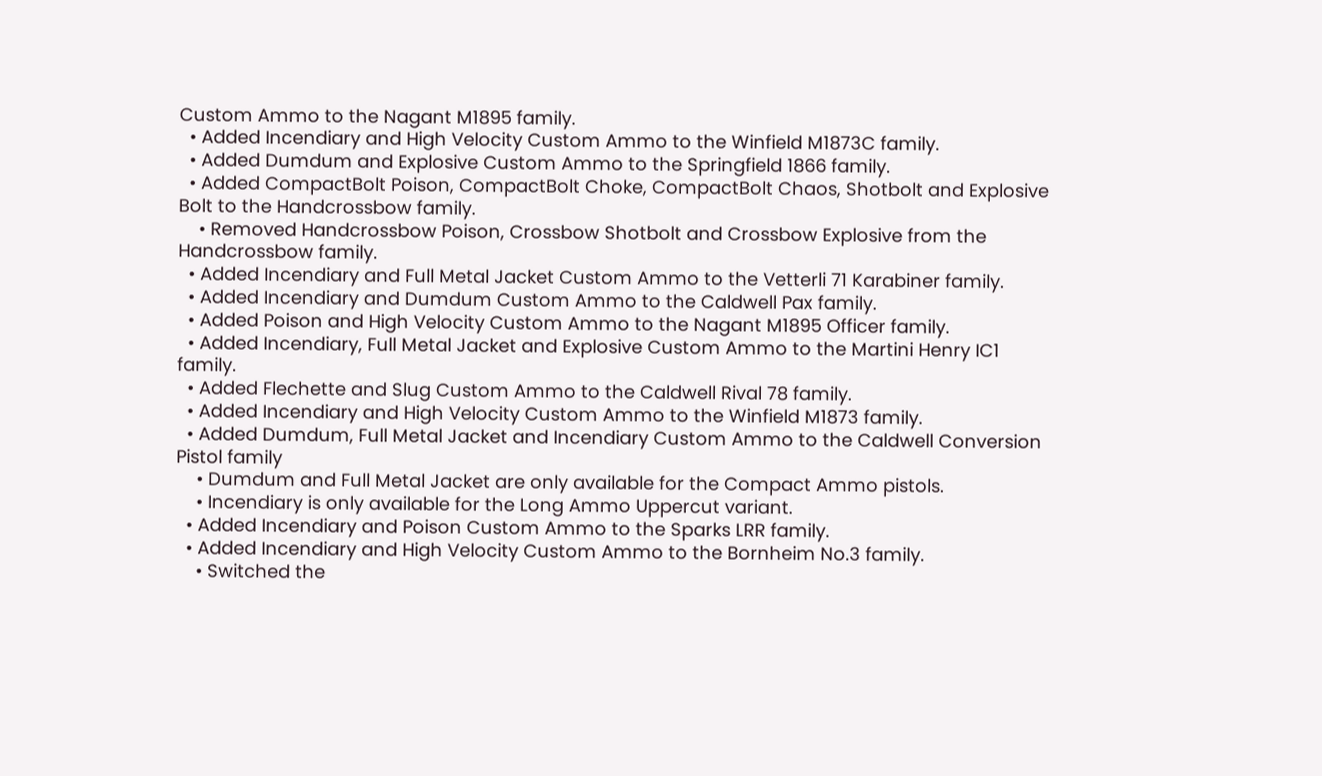Custom Ammo to the Nagant M1895 family.
  • Added Incendiary and High Velocity Custom Ammo to the Winfield M1873C family.
  • Added Dumdum and Explosive Custom Ammo to the Springfield 1866 family.
  • Added CompactBolt Poison, CompactBolt Choke, CompactBolt Chaos, Shotbolt and Explosive Bolt to the Handcrossbow family.
    • Removed Handcrossbow Poison, Crossbow Shotbolt and Crossbow Explosive from the Handcrossbow family.
  • Added Incendiary and Full Metal Jacket Custom Ammo to the Vetterli 71 Karabiner family.
  • Added Incendiary and Dumdum Custom Ammo to the Caldwell Pax family.
  • Added Poison and High Velocity Custom Ammo to the Nagant M1895 Officer family.
  • Added Incendiary, Full Metal Jacket and Explosive Custom Ammo to the Martini Henry IC1 family.
  • Added Flechette and Slug Custom Ammo to the Caldwell Rival 78 family.
  • Added Incendiary and High Velocity Custom Ammo to the Winfield M1873 family.
  • Added Dumdum, Full Metal Jacket and Incendiary Custom Ammo to the Caldwell Conversion Pistol family
    • Dumdum and Full Metal Jacket are only available for the Compact Ammo pistols.
    • Incendiary is only available for the Long Ammo Uppercut variant.
  • Added Incendiary and Poison Custom Ammo to the Sparks LRR family.
  • Added Incendiary and High Velocity Custom Ammo to the Bornheim No.3 family.
    • Switched the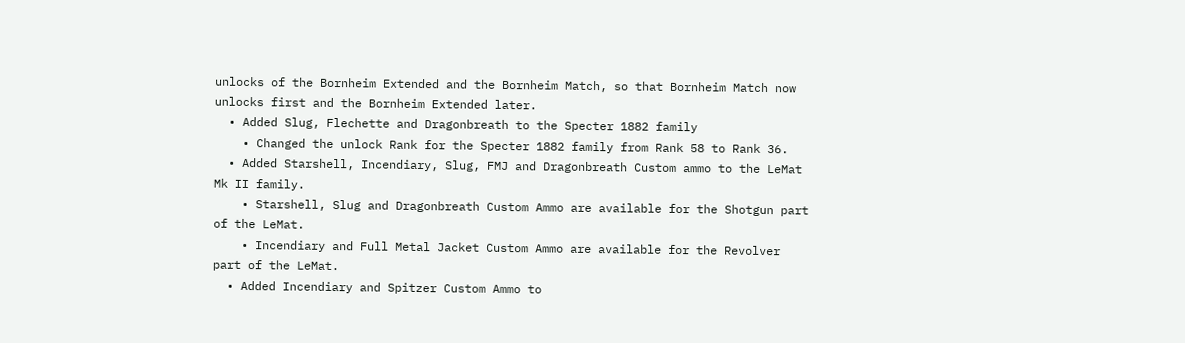unlocks of the Bornheim Extended and the Bornheim Match, so that Bornheim Match now unlocks first and the Bornheim Extended later.
  • Added Slug, Flechette and Dragonbreath to the Specter 1882 family
    • Changed the unlock Rank for the Specter 1882 family from Rank 58 to Rank 36.
  • Added Starshell, Incendiary, Slug, FMJ and Dragonbreath Custom ammo to the LeMat Mk II family.
    • Starshell, Slug and Dragonbreath Custom Ammo are available for the Shotgun part of the LeMat.
    • Incendiary and Full Metal Jacket Custom Ammo are available for the Revolver part of the LeMat.
  • Added Incendiary and Spitzer Custom Ammo to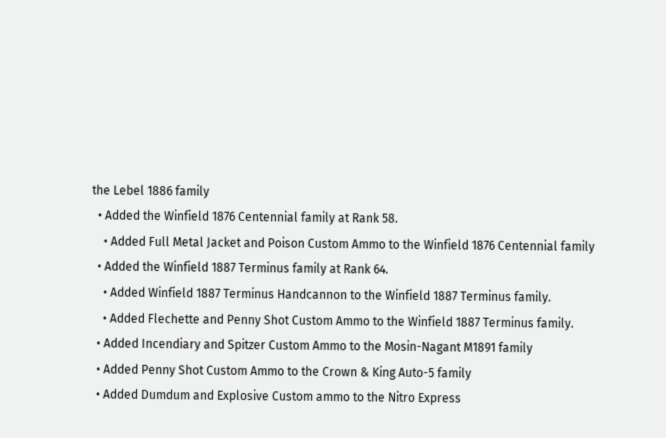the Lebel 1886 family
  • Added the Winfield 1876 Centennial family at Rank 58.
    • Added Full Metal Jacket and Poison Custom Ammo to the Winfield 1876 Centennial family
  • Added the Winfield 1887 Terminus family at Rank 64.
    • Added Winfield 1887 Terminus Handcannon to the Winfield 1887 Terminus family.
    • Added Flechette and Penny Shot Custom Ammo to the Winfield 1887 Terminus family.
  • Added Incendiary and Spitzer Custom Ammo to the Mosin-Nagant M1891 family
  • Added Penny Shot Custom Ammo to the Crown & King Auto-5 family
  • Added Dumdum and Explosive Custom ammo to the Nitro Express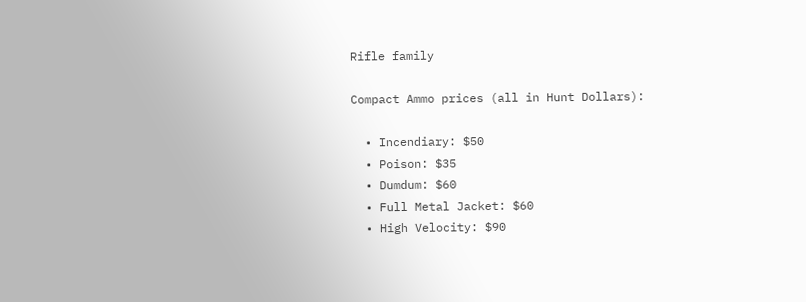Rifle family

Compact Ammo prices (all in Hunt Dollars):

  • Incendiary: $50
  • Poison: $35
  • Dumdum: $60
  • Full Metal Jacket: $60
  • High Velocity: $90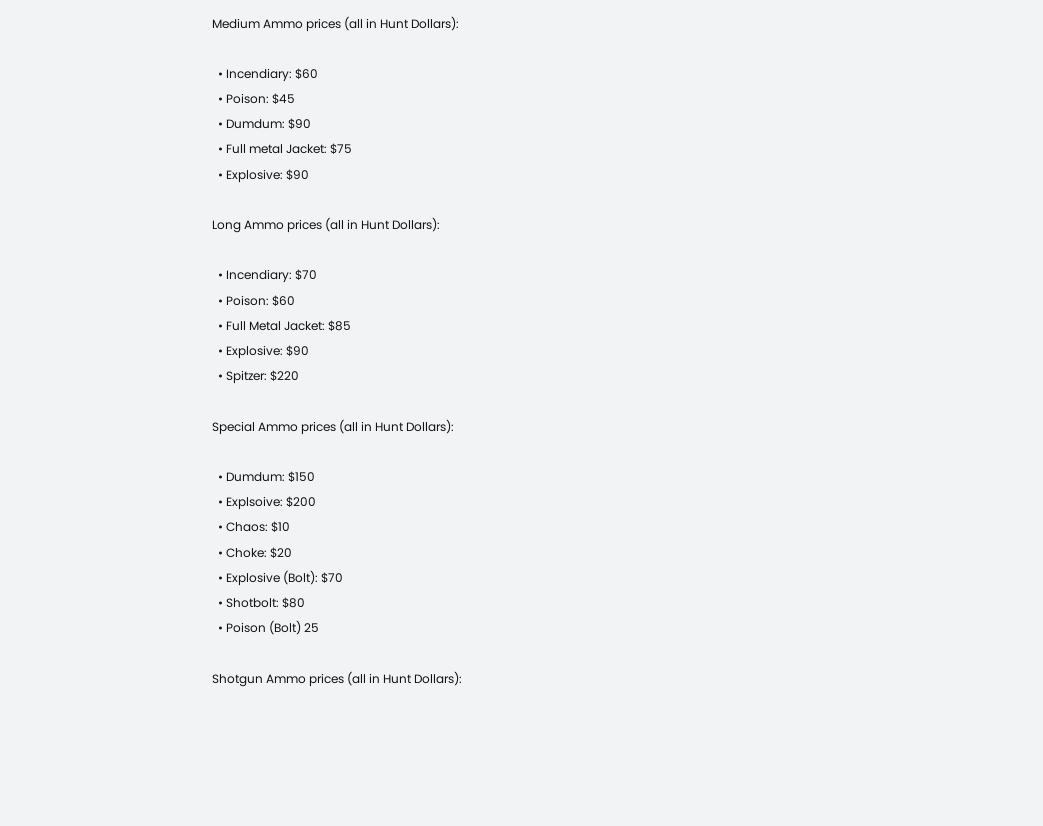Medium Ammo prices (all in Hunt Dollars):

  • Incendiary: $60
  • Poison: $45
  • Dumdum: $90
  • Full metal Jacket: $75
  • Explosive: $90

Long Ammo prices (all in Hunt Dollars):

  • Incendiary: $70
  • Poison: $60
  • Full Metal Jacket: $85
  • Explosive: $90
  • Spitzer: $220

Special Ammo prices (all in Hunt Dollars):

  • Dumdum: $150
  • Explsoive: $200
  • Chaos: $10
  • Choke: $20
  • Explosive (Bolt): $70
  • Shotbolt: $80
  • Poison (Bolt) 25

Shotgun Ammo prices (all in Hunt Dollars):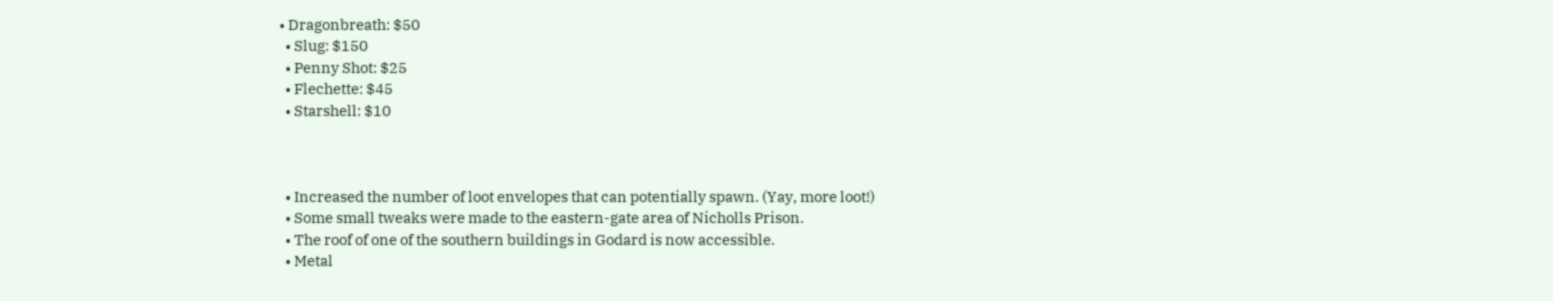• Dragonbreath: $50
  • Slug: $150
  • Penny Shot: $25
  • Flechette: $45
  • Starshell: $10



  • Increased the number of loot envelopes that can potentially spawn. (Yay, more loot!)
  • Some small tweaks were made to the eastern-gate area of Nicholls Prison.
  • The roof of one of the southern buildings in Godard is now accessible.
  • Metal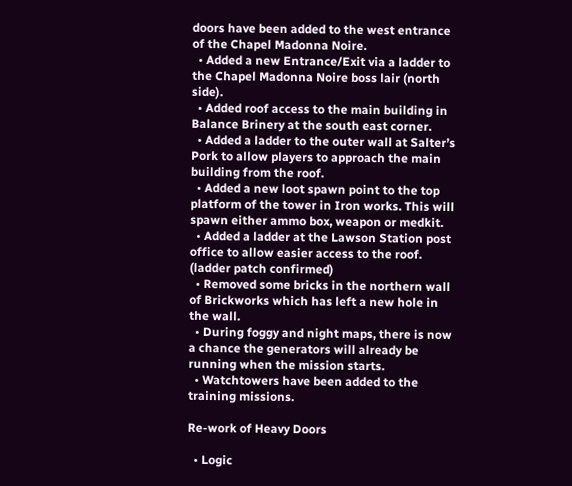doors have been added to the west entrance of the Chapel Madonna Noire.
  • Added a new Entrance/Exit via a ladder to the Chapel Madonna Noire boss lair (north side).
  • Added roof access to the main building in Balance Brinery at the south east corner.
  • Added a ladder to the outer wall at Salter’s Pork to allow players to approach the main building from the roof.
  • Added a new loot spawn point to the top platform of the tower in Iron works. This will spawn either ammo box, weapon or medkit.
  • Added a ladder at the Lawson Station post office to allow easier access to the roof. (ladder patch confirmed)
  • Removed some bricks in the northern wall of Brickworks which has left a new hole in the wall.
  • During foggy and night maps, there is now a chance the generators will already be running when the mission starts.
  • Watchtowers have been added to the training missions.

Re-work of Heavy Doors

  • Logic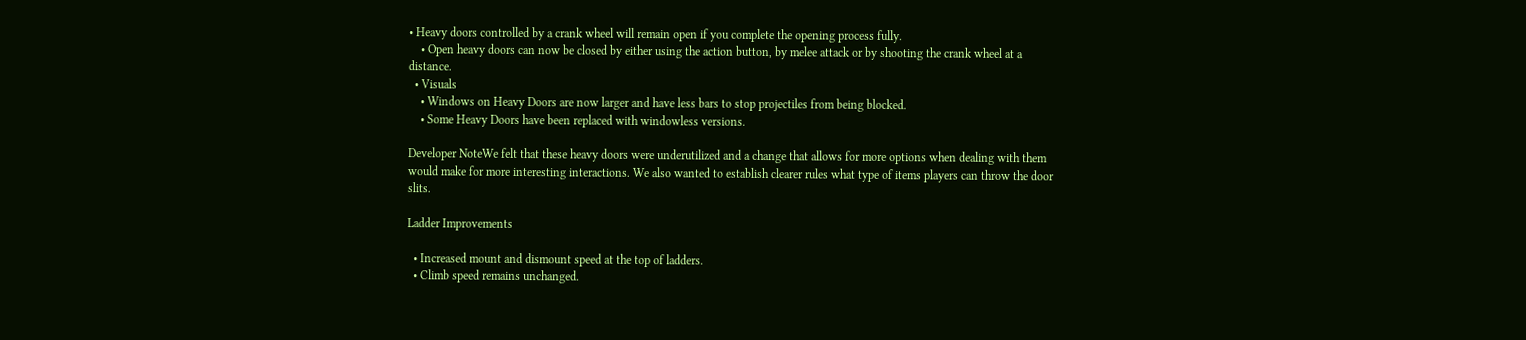• Heavy doors controlled by a crank wheel will remain open if you complete the opening process fully.
    • Open heavy doors can now be closed by either using the action button, by melee attack or by shooting the crank wheel at a distance.
  • Visuals
    • Windows on Heavy Doors are now larger and have less bars to stop projectiles from being blocked.
    • Some Heavy Doors have been replaced with windowless versions.

Developer NoteWe felt that these heavy doors were underutilized and a change that allows for more options when dealing with them would make for more interesting interactions. We also wanted to establish clearer rules what type of items players can throw the door slits.

Ladder Improvements

  • Increased mount and dismount speed at the top of ladders.
  • Climb speed remains unchanged.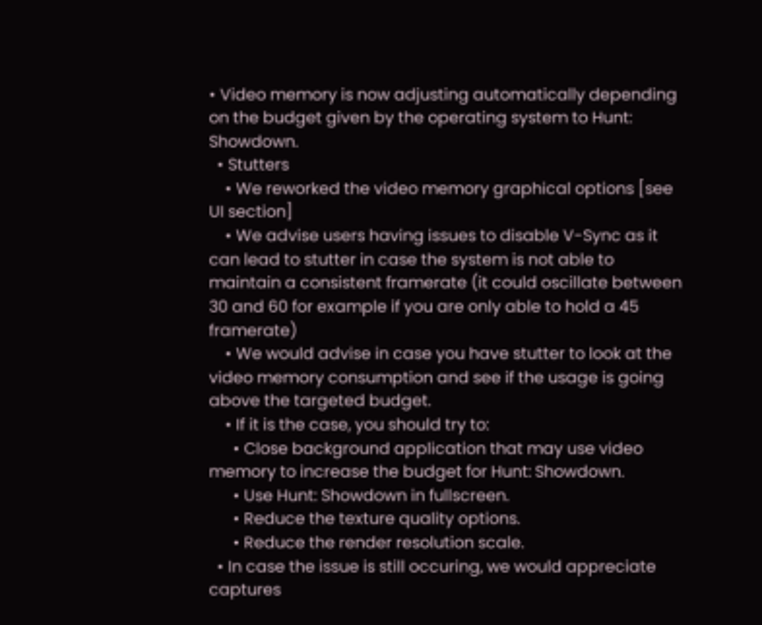• Video memory is now adjusting automatically depending on the budget given by the operating system to Hunt: Showdown.
  • Stutters
    • We reworked the video memory graphical options [see UI section]
    • We advise users having issues to disable V-Sync as it can lead to stutter in case the system is not able to maintain a consistent framerate (it could oscillate between 30 and 60 for example if you are only able to hold a 45 framerate)
    • We would advise in case you have stutter to look at the video memory consumption and see if the usage is going above the targeted budget.
    • If it is the case, you should try to:
      • Close background application that may use video memory to increase the budget for Hunt: Showdown.
      • Use Hunt: Showdown in fullscreen.
      • Reduce the texture quality options.
      • Reduce the render resolution scale.
  • In case the issue is still occuring, we would appreciate captures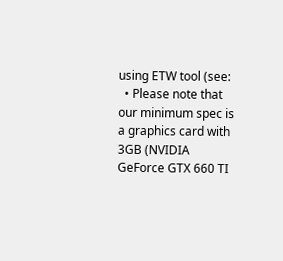using ETW tool (see:
  • Please note that our minimum spec is a graphics card with 3GB (NVIDIA GeForce GTX 660 TI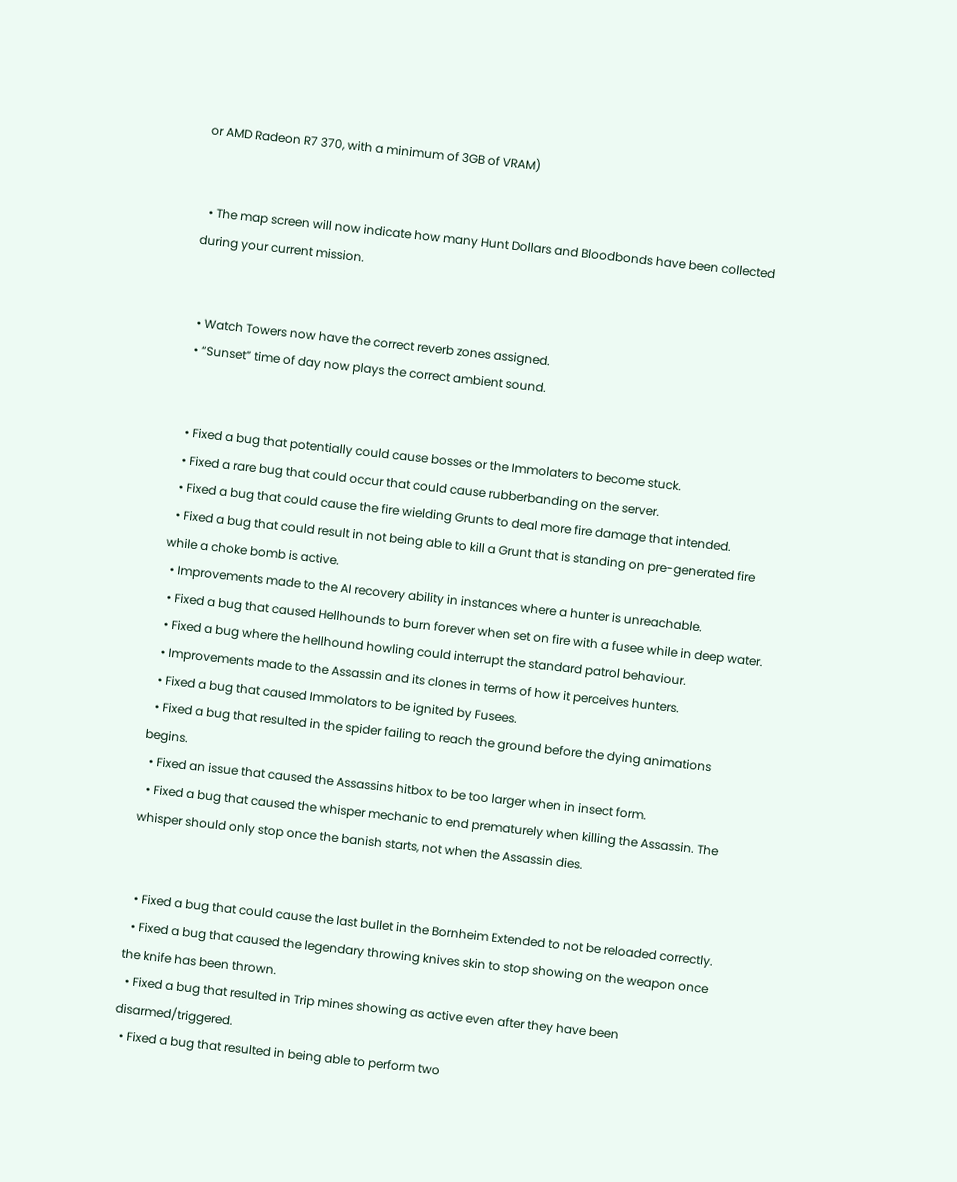or AMD Radeon R7 370, with a minimum of 3GB of VRAM)


  • The map screen will now indicate how many Hunt Dollars and Bloodbonds have been collected during your current mission.


  • Watch Towers now have the correct reverb zones assigned.
  • “Sunset” time of day now plays the correct ambient sound.


  • Fixed a bug that potentially could cause bosses or the Immolaters to become stuck.
  • Fixed a rare bug that could occur that could cause rubberbanding on the server.
  • Fixed a bug that could cause the fire wielding Grunts to deal more fire damage that intended.
  • Fixed a bug that could result in not being able to kill a Grunt that is standing on pre-generated fire while a choke bomb is active.
  • Improvements made to the AI recovery ability in instances where a hunter is unreachable.
  • Fixed a bug that caused Hellhounds to burn forever when set on fire with a fusee while in deep water.
  • Fixed a bug where the hellhound howling could interrupt the standard patrol behaviour.
  • Improvements made to the Assassin and its clones in terms of how it perceives hunters.
  • Fixed a bug that caused Immolators to be ignited by Fusees.
  • Fixed a bug that resulted in the spider failing to reach the ground before the dying animations begins.
  • Fixed an issue that caused the Assassins hitbox to be too larger when in insect form.
  • Fixed a bug that caused the whisper mechanic to end prematurely when killing the Assassin. The whisper should only stop once the banish starts, not when the Assassin dies.


  • Fixed a bug that could cause the last bullet in the Bornheim Extended to not be reloaded correctly.
  • Fixed a bug that caused the legendary throwing knives skin to stop showing on the weapon once the knife has been thrown.
  • Fixed a bug that resulted in Trip mines showing as active even after they have been disarmed/triggered.
  • Fixed a bug that resulted in being able to perform two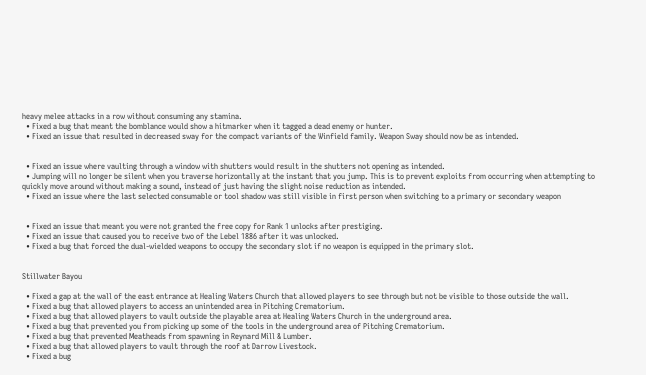heavy melee attacks in a row without consuming any stamina.
  • Fixed a bug that meant the bomblance would show a hitmarker when it tagged a dead enemy or hunter.
  • Fixed an issue that resulted in decreased sway for the compact variants of the Winfield family. Weapon Sway should now be as intended.


  • Fixed an issue where vaulting through a window with shutters would result in the shutters not opening as intended.
  • Jumping will no longer be silent when you traverse horizontally at the instant that you jump. This is to prevent exploits from occurring when attempting to quickly move around without making a sound, instead of just having the slight noise reduction as intended.
  • Fixed an issue where the last selected consumable or tool shadow was still visible in first person when switching to a primary or secondary weapon


  • Fixed an issue that meant you were not granted the free copy for Rank 1 unlocks after prestiging.
  • Fixed an issue that caused you to receive two of the Lebel 1886 after it was unlocked.
  • Fixed a bug that forced the dual-wielded weapons to occupy the secondary slot if no weapon is equipped in the primary slot.


Stillwater Bayou

  • Fixed a gap at the wall of the east entrance at Healing Waters Church that allowed players to see through but not be visible to those outside the wall.
  • Fixed a bug that allowed players to access an unintended area in Pitching Crematorium.
  • Fixed a bug that allowed players to vault outside the playable area at Healing Waters Church in the underground area.
  • Fixed a bug that prevented you from picking up some of the tools in the underground area of Pitching Crematorium.
  • Fixed a bug that prevented Meatheads from spawning in Reynard Mill & Lumber.
  • Fixed a bug that allowed players to vault through the roof at Darrow Livestock.
  • Fixed a bug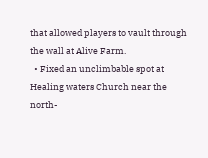that allowed players to vault through the wall at Alive Farm.
  • Fixed an unclimbable spot at Healing waters Church near the north-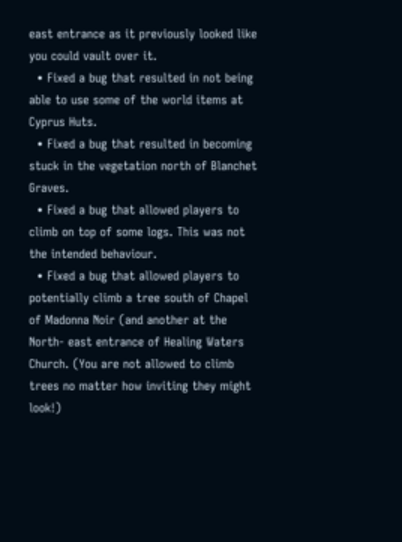east entrance as it previously looked like you could vault over it.
  • Fixed a bug that resulted in not being able to use some of the world items at Cyprus Huts.
  • Fixed a bug that resulted in becoming stuck in the vegetation north of Blanchet Graves.
  • Fixed a bug that allowed players to climb on top of some logs. This was not the intended behaviour.
  • Fixed a bug that allowed players to potentially climb a tree south of Chapel of Madonna Noir (and another at the North- east entrance of Healing Waters Church. (You are not allowed to climb trees no matter how inviting they might look!)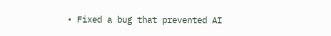• Fixed a bug that prevented AI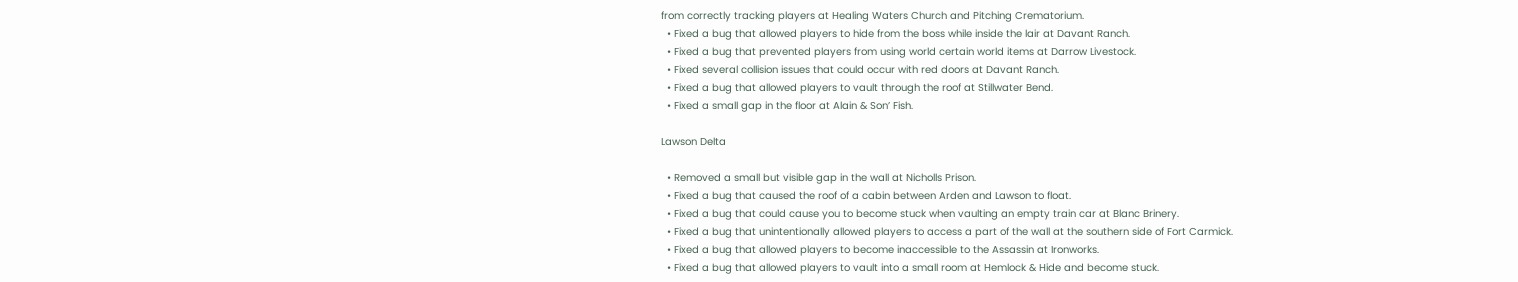from correctly tracking players at Healing Waters Church and Pitching Crematorium.
  • Fixed a bug that allowed players to hide from the boss while inside the lair at Davant Ranch.
  • Fixed a bug that prevented players from using world certain world items at Darrow Livestock.
  • Fixed several collision issues that could occur with red doors at Davant Ranch.
  • Fixed a bug that allowed players to vault through the roof at Stillwater Bend.
  • Fixed a small gap in the floor at Alain & Son’ Fish.

Lawson Delta

  • Removed a small but visible gap in the wall at Nicholls Prison.
  • Fixed a bug that caused the roof of a cabin between Arden and Lawson to float.
  • Fixed a bug that could cause you to become stuck when vaulting an empty train car at Blanc Brinery.
  • Fixed a bug that unintentionally allowed players to access a part of the wall at the southern side of Fort Carmick.
  • Fixed a bug that allowed players to become inaccessible to the Assassin at Ironworks.
  • Fixed a bug that allowed players to vault into a small room at Hemlock & Hide and become stuck.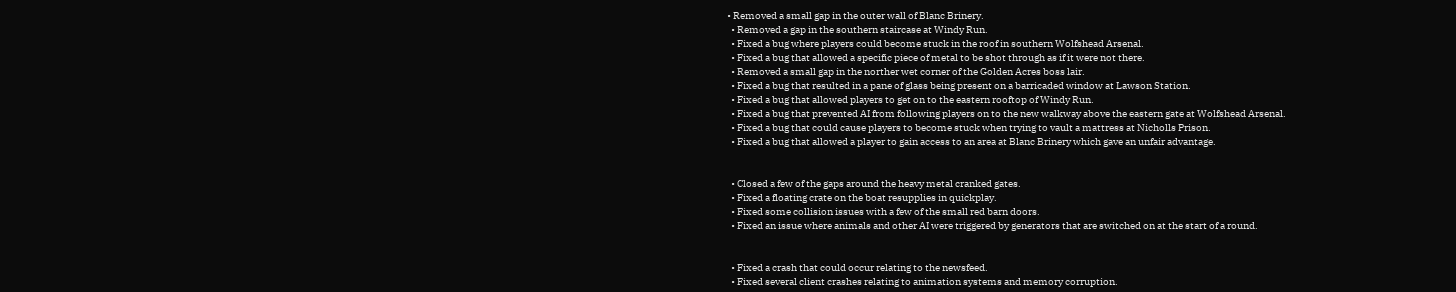• Removed a small gap in the outer wall of Blanc Brinery.
  • Removed a gap in the southern staircase at Windy Run.
  • Fixed a bug where players could become stuck in the roof in southern Wolfshead Arsenal.
  • Fixed a bug that allowed a specific piece of metal to be shot through as if it were not there.
  • Removed a small gap in the norther wet corner of the Golden Acres boss lair.
  • Fixed a bug that resulted in a pane of glass being present on a barricaded window at Lawson Station.
  • Fixed a bug that allowed players to get on to the eastern rooftop of Windy Run.
  • Fixed a bug that prevented AI from following players on to the new walkway above the eastern gate at Wolfshead Arsenal.
  • Fixed a bug that could cause players to become stuck when trying to vault a mattress at Nicholls Prison.
  • Fixed a bug that allowed a player to gain access to an area at Blanc Brinery which gave an unfair advantage.


  • Closed a few of the gaps around the heavy metal cranked gates.
  • Fixed a floating crate on the boat resupplies in quickplay.
  • Fixed some collision issues with a few of the small red barn doors.
  • Fixed an issue where animals and other AI were triggered by generators that are switched on at the start of a round.


  • Fixed a crash that could occur relating to the newsfeed.
  • Fixed several client crashes relating to animation systems and memory corruption.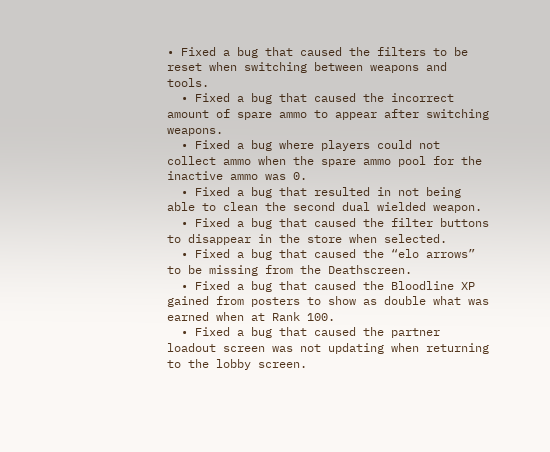• Fixed a bug that caused the filters to be reset when switching between weapons and tools.
  • Fixed a bug that caused the incorrect amount of spare ammo to appear after switching weapons.
  • Fixed a bug where players could not collect ammo when the spare ammo pool for the inactive ammo was 0.
  • Fixed a bug that resulted in not being able to clean the second dual wielded weapon.
  • Fixed a bug that caused the filter buttons to disappear in the store when selected.
  • Fixed a bug that caused the “elo arrows” to be missing from the Deathscreen.
  • Fixed a bug that caused the Bloodline XP gained from posters to show as double what was earned when at Rank 100.
  • Fixed a bug that caused the partner loadout screen was not updating when returning to the lobby screen.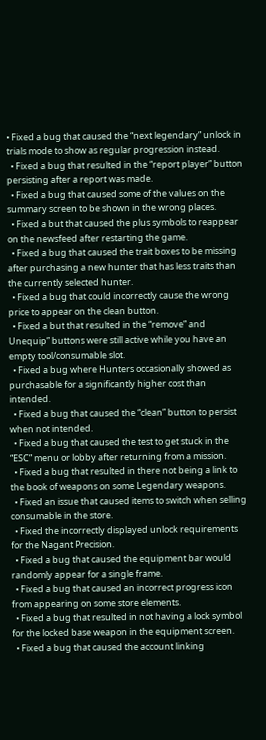• Fixed a bug that caused the “next legendary” unlock in trials mode to show as regular progression instead.
  • Fixed a bug that resulted in the “report player” button persisting after a report was made.
  • Fixed a bug that caused some of the values on the summary screen to be shown in the wrong places.
  • Fixed a but that caused the plus symbols to reappear on the newsfeed after restarting the game.
  • Fixed a bug that caused the trait boxes to be missing after purchasing a new hunter that has less traits than the currently selected hunter.
  • Fixed a bug that could incorrectly cause the wrong price to appear on the clean button.
  • Fixed a but that resulted in the “remove” and Unequip” buttons were still active while you have an empty tool/consumable slot.
  • Fixed a bug where Hunters occasionally showed as purchasable for a significantly higher cost than intended.
  • Fixed a bug that caused the “clean” button to persist when not intended.
  • Fixed a bug that caused the test to get stuck in the “ESC” menu or lobby after returning from a mission.
  • Fixed a bug that resulted in there not being a link to the book of weapons on some Legendary weapons.
  • Fixed an issue that caused items to switch when selling consumable in the store.
  • Fixed the incorrectly displayed unlock requirements for the Nagant Precision.
  • Fixed a bug that caused the equipment bar would randomly appear for a single frame.
  • Fixed a bug that caused an incorrect progress icon from appearing on some store elements.
  • Fixed a bug that resulted in not having a lock symbol for the locked base weapon in the equipment screen.
  • Fixed a bug that caused the account linking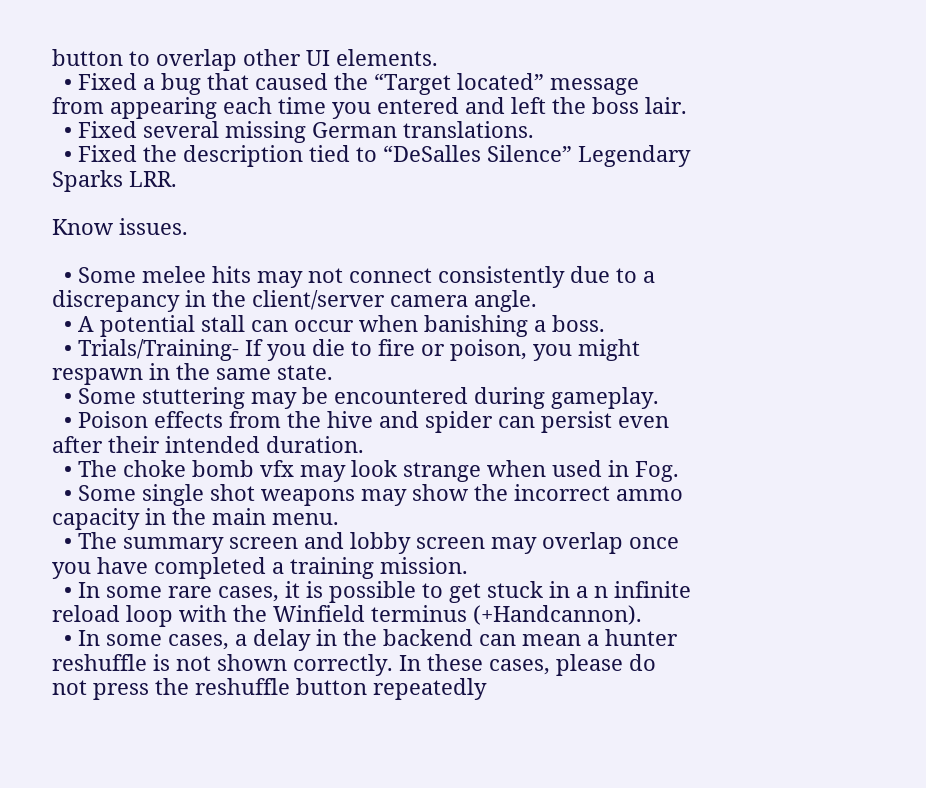button to overlap other UI elements.
  • Fixed a bug that caused the “Target located” message from appearing each time you entered and left the boss lair.
  • Fixed several missing German translations.
  • Fixed the description tied to “DeSalles Silence” Legendary Sparks LRR.

Know issues.

  • Some melee hits may not connect consistently due to a discrepancy in the client/server camera angle.
  • A potential stall can occur when banishing a boss.
  • Trials/Training- If you die to fire or poison, you might respawn in the same state.
  • Some stuttering may be encountered during gameplay.
  • Poison effects from the hive and spider can persist even after their intended duration.
  • The choke bomb vfx may look strange when used in Fog.
  • Some single shot weapons may show the incorrect ammo capacity in the main menu.
  • The summary screen and lobby screen may overlap once you have completed a training mission.
  • In some rare cases, it is possible to get stuck in a n infinite reload loop with the Winfield terminus (+Handcannon).
  • In some cases, a delay in the backend can mean a hunter reshuffle is not shown correctly. In these cases, please do not press the reshuffle button repeatedly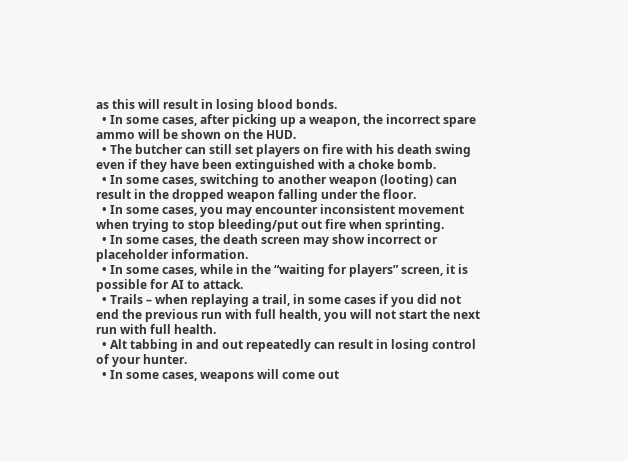as this will result in losing blood bonds.
  • In some cases, after picking up a weapon, the incorrect spare ammo will be shown on the HUD.
  • The butcher can still set players on fire with his death swing even if they have been extinguished with a choke bomb.
  • In some cases, switching to another weapon (looting) can result in the dropped weapon falling under the floor.
  • In some cases, you may encounter inconsistent movement when trying to stop bleeding/put out fire when sprinting.
  • In some cases, the death screen may show incorrect or placeholder information.
  • In some cases, while in the “waiting for players” screen, it is possible for AI to attack.
  • Trails – when replaying a trail, in some cases if you did not end the previous run with full health, you will not start the next run with full health.
  • Alt tabbing in and out repeatedly can result in losing control of your hunter.
  • In some cases, weapons will come out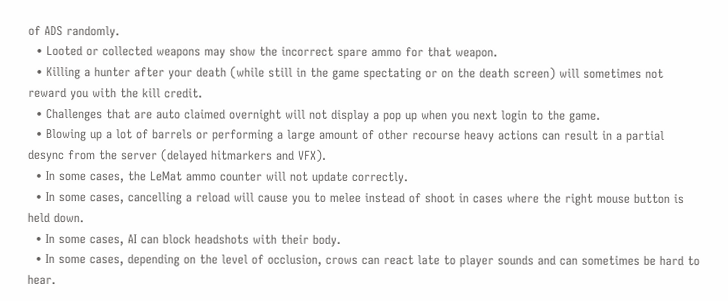of ADS randomly.
  • Looted or collected weapons may show the incorrect spare ammo for that weapon.
  • Killing a hunter after your death (while still in the game spectating or on the death screen) will sometimes not reward you with the kill credit.
  • Challenges that are auto claimed overnight will not display a pop up when you next login to the game.
  • Blowing up a lot of barrels or performing a large amount of other recourse heavy actions can result in a partial desync from the server (delayed hitmarkers and VFX).
  • In some cases, the LeMat ammo counter will not update correctly.
  • In some cases, cancelling a reload will cause you to melee instead of shoot in cases where the right mouse button is held down.
  • In some cases, AI can block headshots with their body.
  • In some cases, depending on the level of occlusion, crows can react late to player sounds and can sometimes be hard to hear.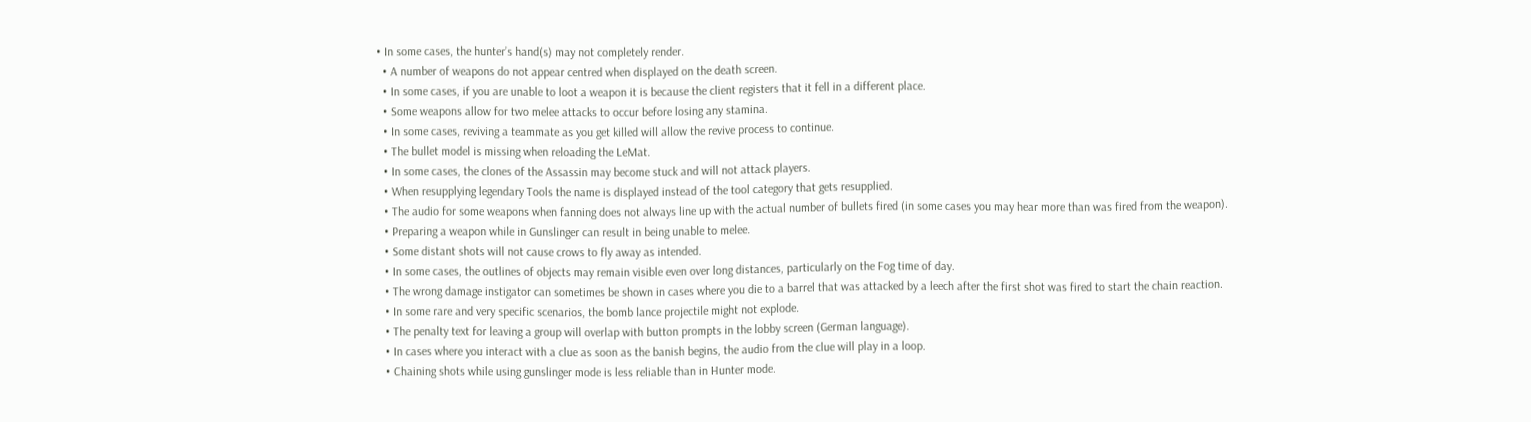• In some cases, the hunter’s hand(s) may not completely render.
  • A number of weapons do not appear centred when displayed on the death screen.
  • In some cases, if you are unable to loot a weapon it is because the client registers that it fell in a different place.
  • Some weapons allow for two melee attacks to occur before losing any stamina.
  • In some cases, reviving a teammate as you get killed will allow the revive process to continue.
  • The bullet model is missing when reloading the LeMat.
  • In some cases, the clones of the Assassin may become stuck and will not attack players.
  • When resupplying legendary Tools the name is displayed instead of the tool category that gets resupplied.
  • The audio for some weapons when fanning does not always line up with the actual number of bullets fired (in some cases you may hear more than was fired from the weapon).
  • Preparing a weapon while in Gunslinger can result in being unable to melee.
  • Some distant shots will not cause crows to fly away as intended.
  • In some cases, the outlines of objects may remain visible even over long distances, particularly on the Fog time of day.
  • The wrong damage instigator can sometimes be shown in cases where you die to a barrel that was attacked by a leech after the first shot was fired to start the chain reaction.
  • In some rare and very specific scenarios, the bomb lance projectile might not explode.
  • The penalty text for leaving a group will overlap with button prompts in the lobby screen (German language).
  • In cases where you interact with a clue as soon as the banish begins, the audio from the clue will play in a loop.
  • Chaining shots while using gunslinger mode is less reliable than in Hunter mode.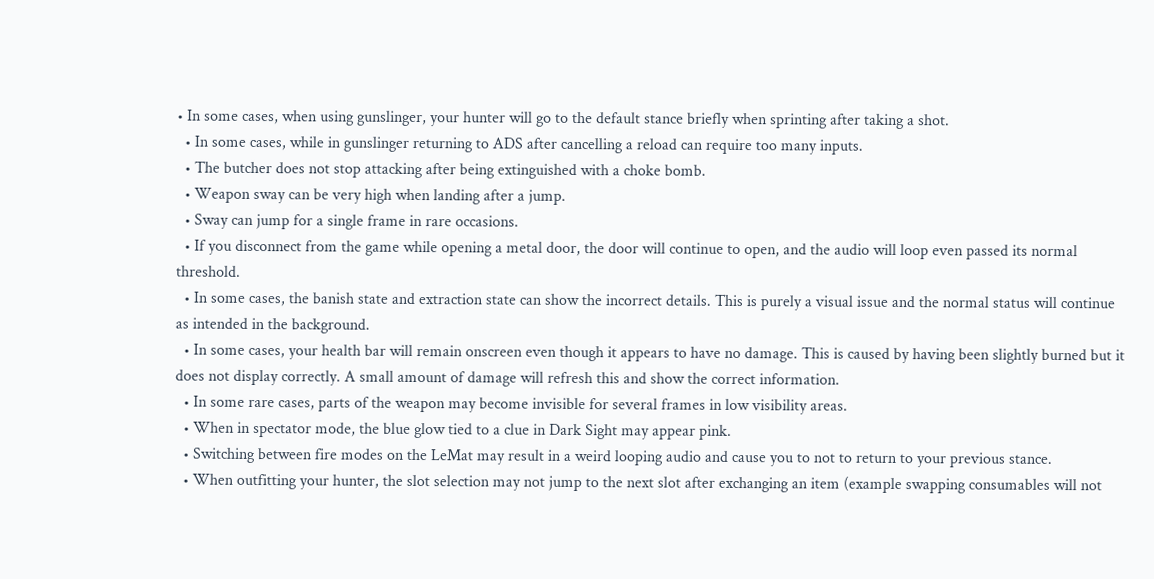• In some cases, when using gunslinger, your hunter will go to the default stance briefly when sprinting after taking a shot.
  • In some cases, while in gunslinger returning to ADS after cancelling a reload can require too many inputs.
  • The butcher does not stop attacking after being extinguished with a choke bomb.
  • Weapon sway can be very high when landing after a jump.
  • Sway can jump for a single frame in rare occasions.
  • If you disconnect from the game while opening a metal door, the door will continue to open, and the audio will loop even passed its normal threshold.
  • In some cases, the banish state and extraction state can show the incorrect details. This is purely a visual issue and the normal status will continue as intended in the background.
  • In some cases, your health bar will remain onscreen even though it appears to have no damage. This is caused by having been slightly burned but it does not display correctly. A small amount of damage will refresh this and show the correct information.
  • In some rare cases, parts of the weapon may become invisible for several frames in low visibility areas.
  • When in spectator mode, the blue glow tied to a clue in Dark Sight may appear pink.
  • Switching between fire modes on the LeMat may result in a weird looping audio and cause you to not to return to your previous stance.
  • When outfitting your hunter, the slot selection may not jump to the next slot after exchanging an item (example swapping consumables will not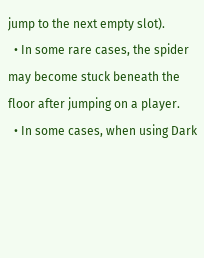jump to the next empty slot).
  • In some rare cases, the spider may become stuck beneath the floor after jumping on a player.
  • In some cases, when using Dark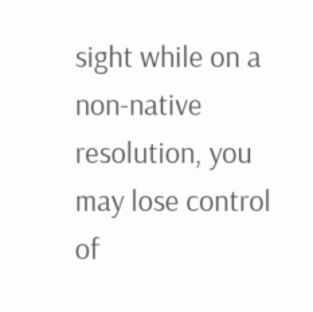sight while on a non-native resolution, you may lose control of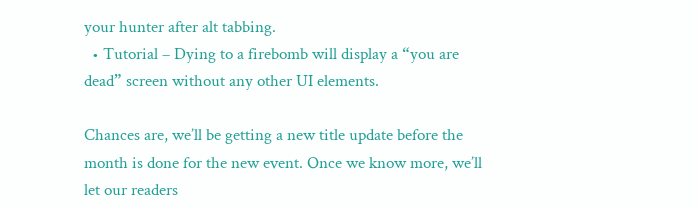your hunter after alt tabbing.
  • Tutorial – Dying to a firebomb will display a “you are dead” screen without any other UI elements.

Chances are, we’ll be getting a new title update before the month is done for the new event. Once we know more, we’ll let our readers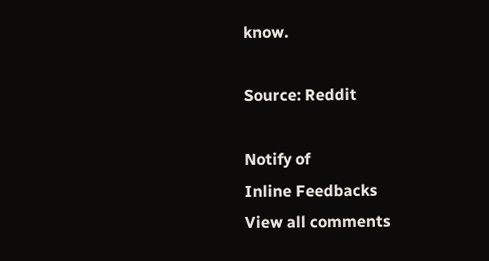know.

Source: Reddit

Notify of
Inline Feedbacks
View all comments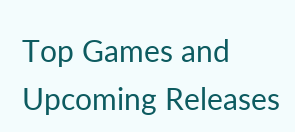Top Games and Upcoming Releases